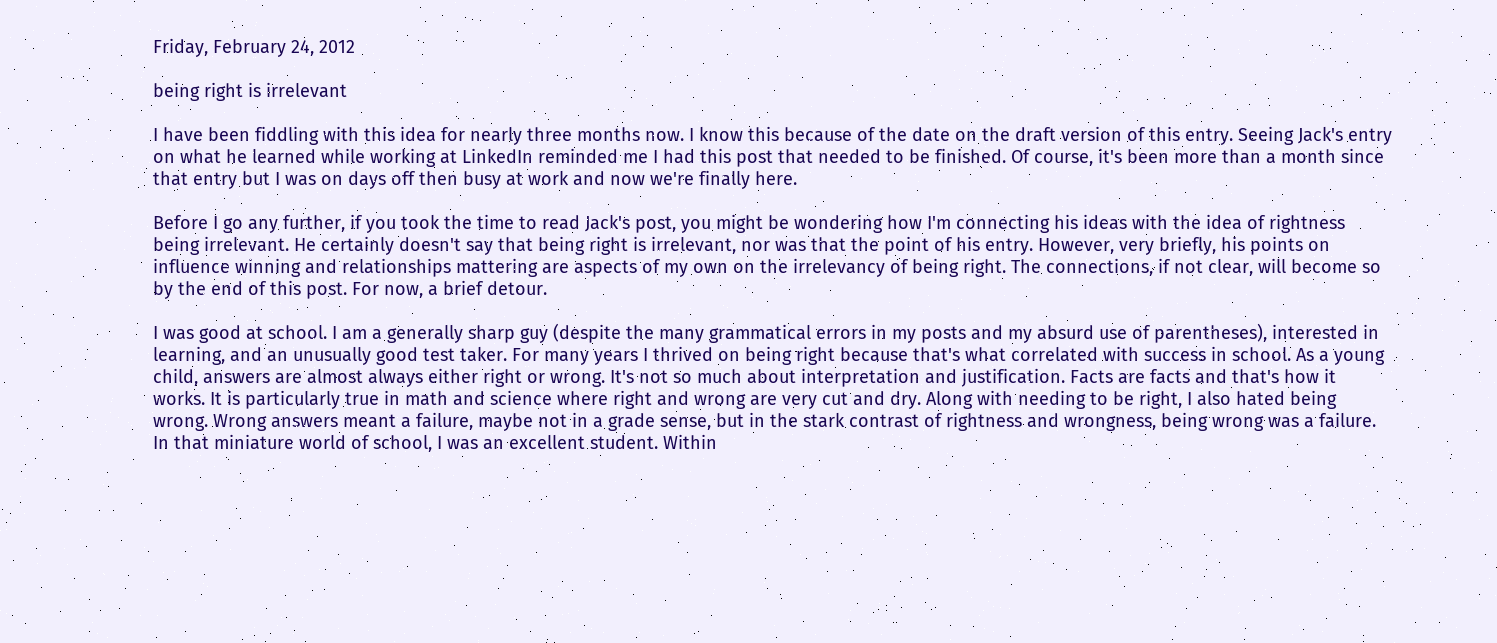Friday, February 24, 2012

being right is irrelevant

I have been fiddling with this idea for nearly three months now. I know this because of the date on the draft version of this entry. Seeing Jack's entry on what he learned while working at LinkedIn reminded me I had this post that needed to be finished. Of course, it's been more than a month since that entry but I was on days off then busy at work and now we're finally here.

Before I go any further, if you took the time to read Jack's post, you might be wondering how I'm connecting his ideas with the idea of rightness being irrelevant. He certainly doesn't say that being right is irrelevant, nor was that the point of his entry. However, very briefly, his points on influence winning and relationships mattering are aspects of my own on the irrelevancy of being right. The connections, if not clear, will become so by the end of this post. For now, a brief detour.

I was good at school. I am a generally sharp guy (despite the many grammatical errors in my posts and my absurd use of parentheses), interested in learning, and an unusually good test taker. For many years I thrived on being right because that's what correlated with success in school. As a young child, answers are almost always either right or wrong. It's not so much about interpretation and justification. Facts are facts and that's how it works. It is particularly true in math and science where right and wrong are very cut and dry. Along with needing to be right, I also hated being wrong. Wrong answers meant a failure, maybe not in a grade sense, but in the stark contrast of rightness and wrongness, being wrong was a failure. In that miniature world of school, I was an excellent student. Within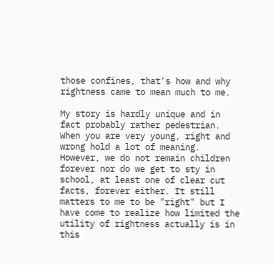those confines, that's how and why rightness came to mean much to me.

My story is hardly unique and in fact probably rather pedestrian. When you are very young, right and wrong hold a lot of meaning. However, we do not remain children forever nor do we get to sty in school, at least one of clear cut facts, forever either. It still matters to me to be "right" but I have come to realize how limited the utility of rightness actually is in this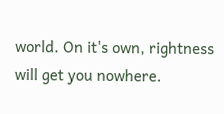world. On it's own, rightness will get you nowhere.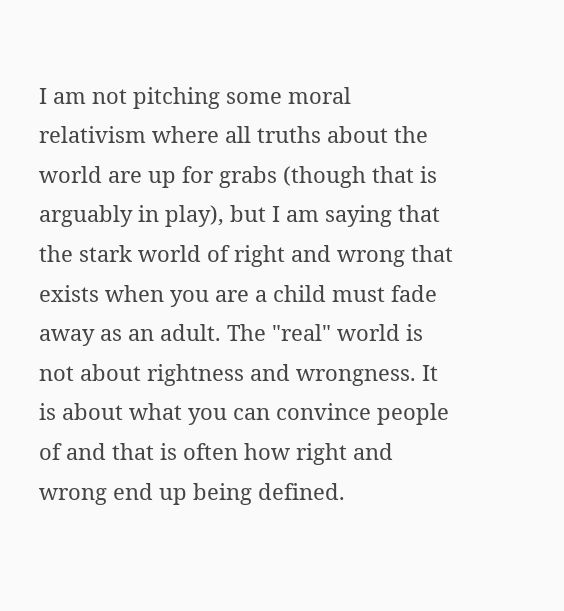I am not pitching some moral relativism where all truths about the world are up for grabs (though that is arguably in play), but I am saying that the stark world of right and wrong that exists when you are a child must fade away as an adult. The "real" world is not about rightness and wrongness. It is about what you can convince people of and that is often how right and wrong end up being defined.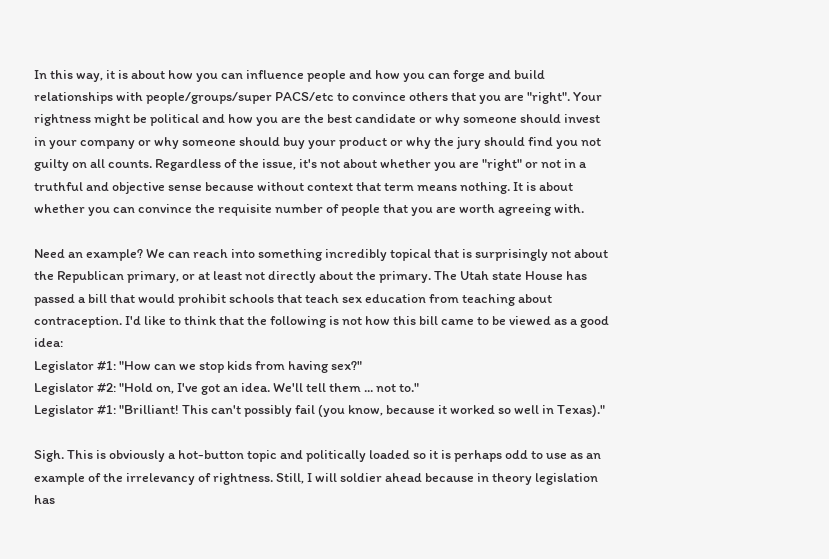In this way, it is about how you can influence people and how you can forge and build relationships with people/groups/super PACS/etc to convince others that you are "right". Your rightness might be political and how you are the best candidate or why someone should invest in your company or why someone should buy your product or why the jury should find you not guilty on all counts. Regardless of the issue, it's not about whether you are "right" or not in a truthful and objective sense because without context that term means nothing. It is about whether you can convince the requisite number of people that you are worth agreeing with.

Need an example? We can reach into something incredibly topical that is surprisingly not about the Republican primary, or at least not directly about the primary. The Utah state House has passed a bill that would prohibit schools that teach sex education from teaching about contraception. I'd like to think that the following is not how this bill came to be viewed as a good idea:
Legislator #1: "How can we stop kids from having sex?"
Legislator #2: "Hold on, I've got an idea. We'll tell them ... not to."
Legislator #1: "Brilliant! This can't possibly fail (you know, because it worked so well in Texas)."

Sigh. This is obviously a hot-button topic and politically loaded so it is perhaps odd to use as an example of the irrelevancy of rightness. Still, I will soldier ahead because in theory legislation has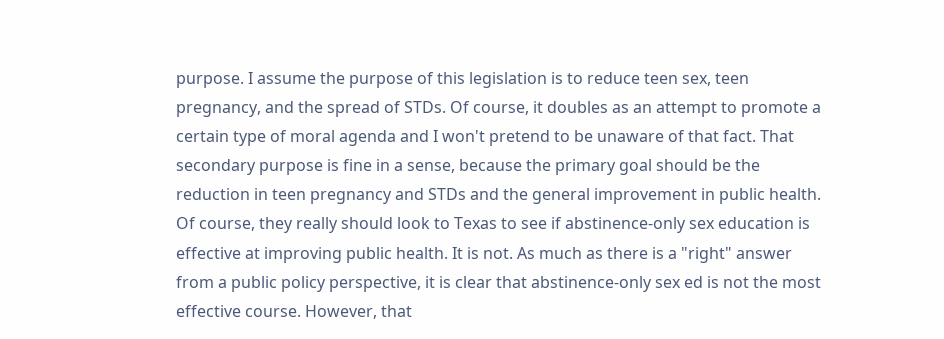purpose. I assume the purpose of this legislation is to reduce teen sex, teen pregnancy, and the spread of STDs. Of course, it doubles as an attempt to promote a certain type of moral agenda and I won't pretend to be unaware of that fact. That secondary purpose is fine in a sense, because the primary goal should be the reduction in teen pregnancy and STDs and the general improvement in public health. Of course, they really should look to Texas to see if abstinence-only sex education is effective at improving public health. It is not. As much as there is a "right" answer from a public policy perspective, it is clear that abstinence-only sex ed is not the most effective course. However, that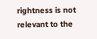rightness is not relevant to the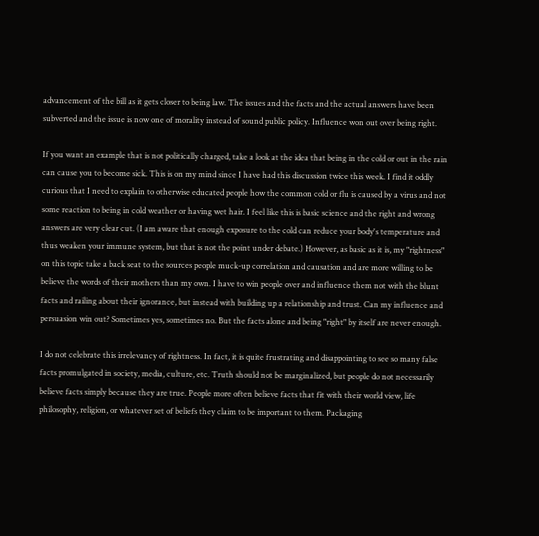advancement of the bill as it gets closer to being law. The issues and the facts and the actual answers have been subverted and the issue is now one of morality instead of sound public policy. Influence won out over being right.

If you want an example that is not politically charged, take a look at the idea that being in the cold or out in the rain can cause you to become sick. This is on my mind since I have had this discussion twice this week. I find it oddly curious that I need to explain to otherwise educated people how the common cold or flu is caused by a virus and not some reaction to being in cold weather or having wet hair. I feel like this is basic science and the right and wrong answers are very clear cut. (I am aware that enough exposure to the cold can reduce your body's temperature and thus weaken your immune system, but that is not the point under debate.) However, as basic as it is, my "rightness" on this topic take a back seat to the sources people muck-up correlation and causation and are more willing to be believe the words of their mothers than my own. I have to win people over and influence them not with the blunt facts and railing about their ignorance, but instead with building up a relationship and trust. Can my influence and persuasion win out? Sometimes yes, sometimes no. But the facts alone and being "right" by itself are never enough.

I do not celebrate this irrelevancy of rightness. In fact, it is quite frustrating and disappointing to see so many false facts promulgated in society, media, culture, etc. Truth should not be marginalized, but people do not necessarily believe facts simply because they are true. People more often believe facts that fit with their world view, life philosophy, religion, or whatever set of beliefs they claim to be important to them. Packaging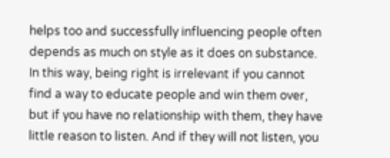helps too and successfully influencing people often depends as much on style as it does on substance. In this way, being right is irrelevant if you cannot find a way to educate people and win them over, but if you have no relationship with them, they have little reason to listen. And if they will not listen, you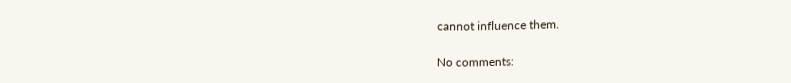cannot influence them.

No comments: